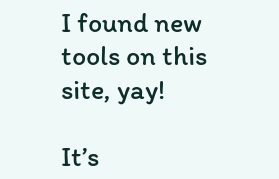I found new tools on this site, yay!

It’s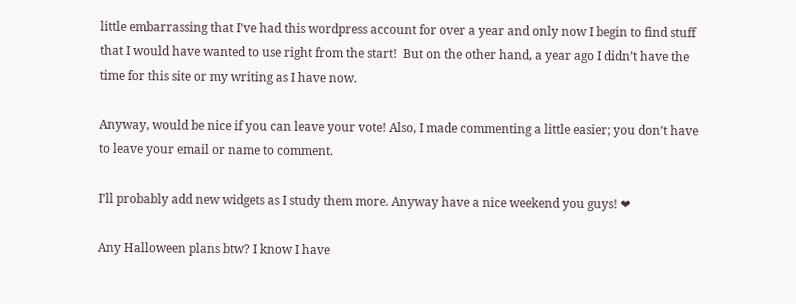little embarrassing that I’ve had this wordpress account for over a year and only now I begin to find stuff that I would have wanted to use right from the start!  But on the other hand, a year ago I didn’t have the time for this site or my writing as I have now.

Anyway, would be nice if you can leave your vote! Also, I made commenting a little easier; you don’t have to leave your email or name to comment.

I’ll probably add new widgets as I study them more. Anyway have a nice weekend you guys! ❤

Any Halloween plans btw? I know I have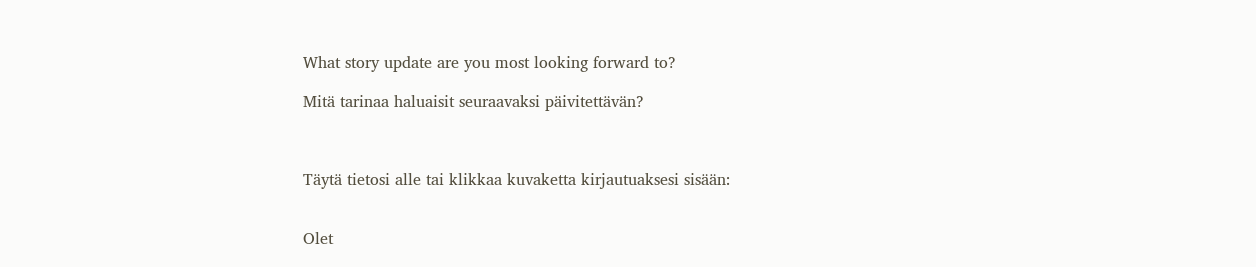What story update are you most looking forward to?

Mitä tarinaa haluaisit seuraavaksi päivitettävän?



Täytä tietosi alle tai klikkaa kuvaketta kirjautuaksesi sisään:


Olet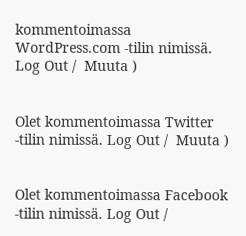kommentoimassa WordPress.com -tilin nimissä. Log Out /  Muuta )


Olet kommentoimassa Twitter -tilin nimissä. Log Out /  Muuta )


Olet kommentoimassa Facebook -tilin nimissä. Log Out /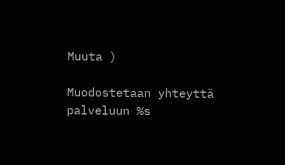Muuta )

Muodostetaan yhteyttä palveluun %s